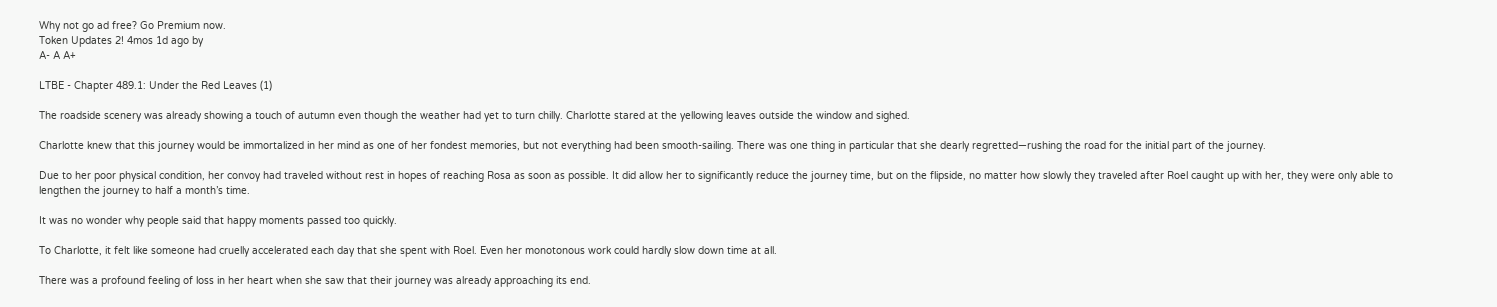Why not go ad free? Go Premium now.
Token Updates 2! 4mos 1d ago by
A- A A+

LTBE - Chapter 489.1: Under the Red Leaves (1)

The roadside scenery was already showing a touch of autumn even though the weather had yet to turn chilly. Charlotte stared at the yellowing leaves outside the window and sighed.

Charlotte knew that this journey would be immortalized in her mind as one of her fondest memories, but not everything had been smooth-sailing. There was one thing in particular that she dearly regretted—rushing the road for the initial part of the journey.

Due to her poor physical condition, her convoy had traveled without rest in hopes of reaching Rosa as soon as possible. It did allow her to significantly reduce the journey time, but on the flipside, no matter how slowly they traveled after Roel caught up with her, they were only able to lengthen the journey to half a month’s time.

It was no wonder why people said that happy moments passed too quickly.

To Charlotte, it felt like someone had cruelly accelerated each day that she spent with Roel. Even her monotonous work could hardly slow down time at all.

There was a profound feeling of loss in her heart when she saw that their journey was already approaching its end.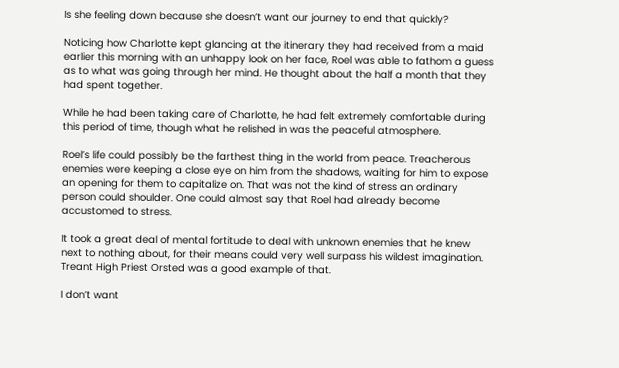Is she feeling down because she doesn’t want our journey to end that quickly?

Noticing how Charlotte kept glancing at the itinerary they had received from a maid earlier this morning with an unhappy look on her face, Roel was able to fathom a guess as to what was going through her mind. He thought about the half a month that they had spent together.

While he had been taking care of Charlotte, he had felt extremely comfortable during this period of time, though what he relished in was the peaceful atmosphere.

Roel’s life could possibly be the farthest thing in the world from peace. Treacherous enemies were keeping a close eye on him from the shadows, waiting for him to expose an opening for them to capitalize on. That was not the kind of stress an ordinary person could shoulder. One could almost say that Roel had already become accustomed to stress.

It took a great deal of mental fortitude to deal with unknown enemies that he knew next to nothing about, for their means could very well surpass his wildest imagination. Treant High Priest Orsted was a good example of that.

I don’t want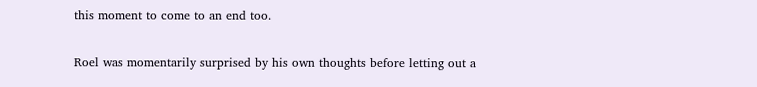this moment to come to an end too.

Roel was momentarily surprised by his own thoughts before letting out a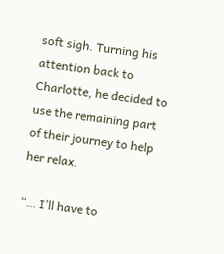soft sigh. Turning his attention back to Charlotte, he decided to use the remaining part of their journey to help her relax.

“… I’ll have to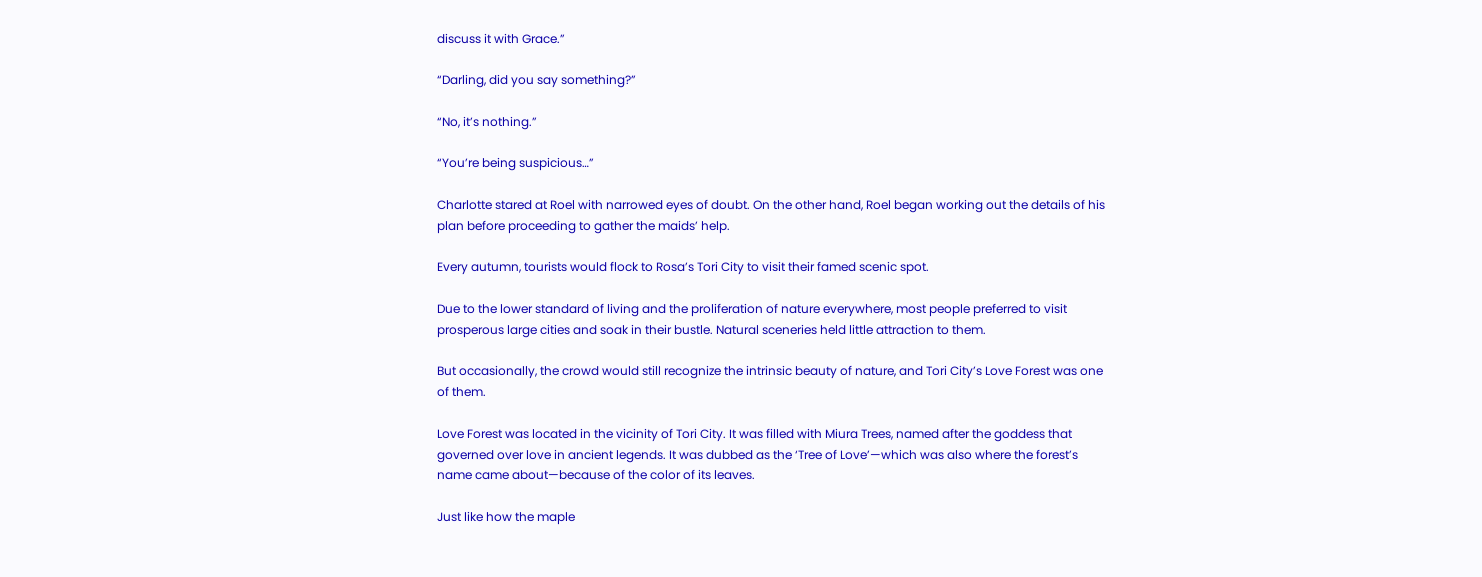discuss it with Grace.”

“Darling, did you say something?”

“No, it’s nothing.”

“You’re being suspicious…”

Charlotte stared at Roel with narrowed eyes of doubt. On the other hand, Roel began working out the details of his plan before proceeding to gather the maids’ help.

Every autumn, tourists would flock to Rosa’s Tori City to visit their famed scenic spot.

Due to the lower standard of living and the proliferation of nature everywhere, most people preferred to visit prosperous large cities and soak in their bustle. Natural sceneries held little attraction to them.

But occasionally, the crowd would still recognize the intrinsic beauty of nature, and Tori City’s Love Forest was one of them.

Love Forest was located in the vicinity of Tori City. It was filled with Miura Trees, named after the goddess that governed over love in ancient legends. It was dubbed as the ‘Tree of Love’—which was also where the forest’s name came about—because of the color of its leaves.

Just like how the maple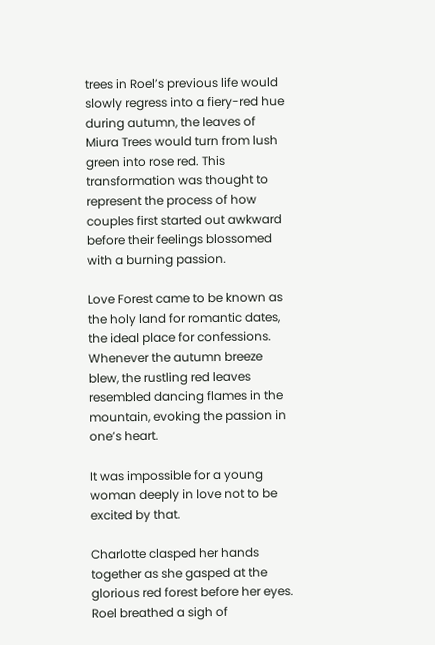trees in Roel’s previous life would slowly regress into a fiery-red hue during autumn, the leaves of Miura Trees would turn from lush green into rose red. This transformation was thought to represent the process of how couples first started out awkward before their feelings blossomed with a burning passion.

Love Forest came to be known as the holy land for romantic dates, the ideal place for confessions. Whenever the autumn breeze blew, the rustling red leaves resembled dancing flames in the mountain, evoking the passion in one’s heart.

It was impossible for a young woman deeply in love not to be excited by that.

Charlotte clasped her hands together as she gasped at the glorious red forest before her eyes. Roel breathed a sigh of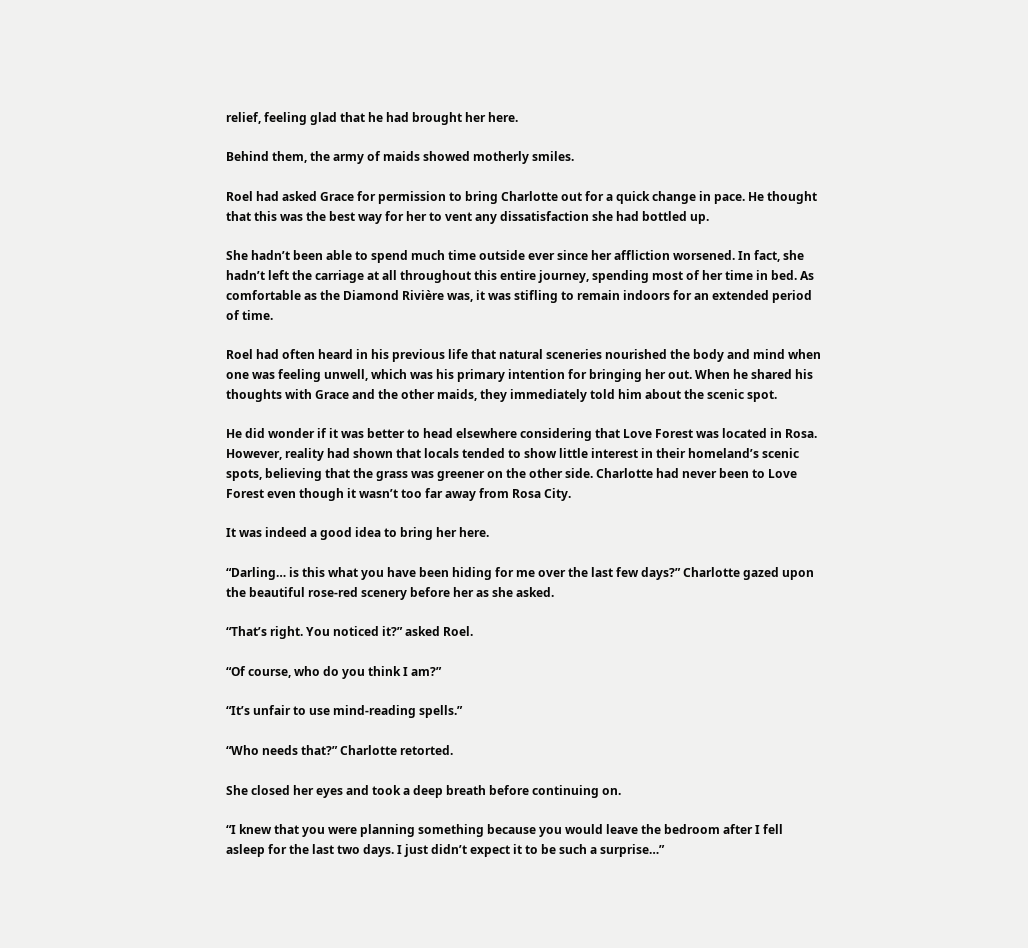relief, feeling glad that he had brought her here.

Behind them, the army of maids showed motherly smiles.

Roel had asked Grace for permission to bring Charlotte out for a quick change in pace. He thought that this was the best way for her to vent any dissatisfaction she had bottled up.

She hadn’t been able to spend much time outside ever since her affliction worsened. In fact, she hadn’t left the carriage at all throughout this entire journey, spending most of her time in bed. As comfortable as the Diamond Rivière was, it was stifling to remain indoors for an extended period of time.

Roel had often heard in his previous life that natural sceneries nourished the body and mind when one was feeling unwell, which was his primary intention for bringing her out. When he shared his thoughts with Grace and the other maids, they immediately told him about the scenic spot.

He did wonder if it was better to head elsewhere considering that Love Forest was located in Rosa. However, reality had shown that locals tended to show little interest in their homeland’s scenic spots, believing that the grass was greener on the other side. Charlotte had never been to Love Forest even though it wasn’t too far away from Rosa City.

It was indeed a good idea to bring her here.

“Darling… is this what you have been hiding for me over the last few days?” Charlotte gazed upon the beautiful rose-red scenery before her as she asked.

“That’s right. You noticed it?” asked Roel.

“Of course, who do you think I am?”

“It’s unfair to use mind-reading spells.”

“Who needs that?” Charlotte retorted.

She closed her eyes and took a deep breath before continuing on.

“I knew that you were planning something because you would leave the bedroom after I fell asleep for the last two days. I just didn’t expect it to be such a surprise…”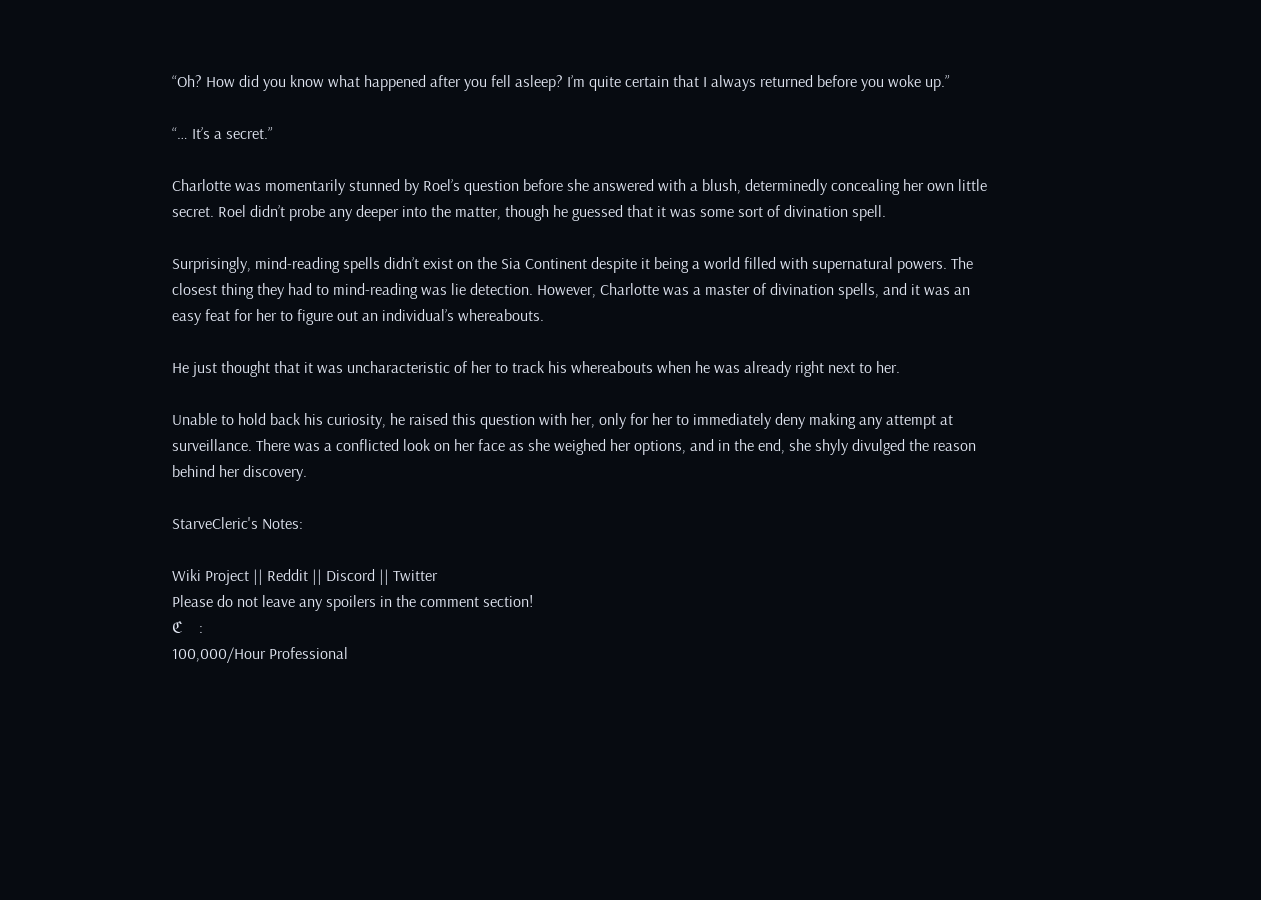“Oh? How did you know what happened after you fell asleep? I’m quite certain that I always returned before you woke up.”

“… It’s a secret.”

Charlotte was momentarily stunned by Roel’s question before she answered with a blush, determinedly concealing her own little secret. Roel didn’t probe any deeper into the matter, though he guessed that it was some sort of divination spell.

Surprisingly, mind-reading spells didn’t exist on the Sia Continent despite it being a world filled with supernatural powers. The closest thing they had to mind-reading was lie detection. However, Charlotte was a master of divination spells, and it was an easy feat for her to figure out an individual’s whereabouts.

He just thought that it was uncharacteristic of her to track his whereabouts when he was already right next to her.

Unable to hold back his curiosity, he raised this question with her, only for her to immediately deny making any attempt at surveillance. There was a conflicted look on her face as she weighed her options, and in the end, she shyly divulged the reason behind her discovery.

StarveCleric's Notes:

Wiki Project || Reddit || Discord || Twitter
Please do not leave any spoilers in the comment section!
ℭ    :
100,000/Hour Professional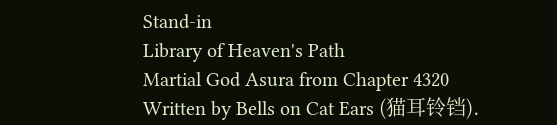Stand-in
Library of Heaven's Path
Martial God Asura from Chapter 4320
Written by Bells on Cat Ears (猫耳铃铛).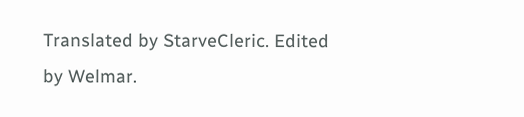Translated by StarveCleric. Edited by Welmar.